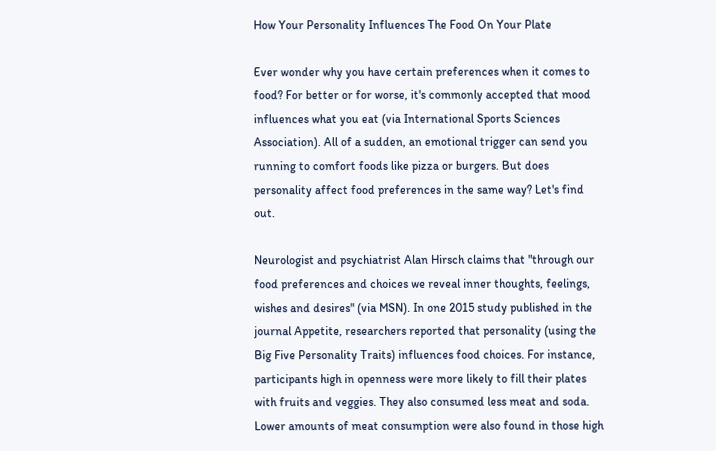How Your Personality Influences The Food On Your Plate

Ever wonder why you have certain preferences when it comes to food? For better or for worse, it's commonly accepted that mood influences what you eat (via International Sports Sciences Association). All of a sudden, an emotional trigger can send you running to comfort foods like pizza or burgers. But does personality affect food preferences in the same way? Let's find out.

Neurologist and psychiatrist Alan Hirsch claims that "through our food preferences and choices we reveal inner thoughts, feelings, wishes and desires" (via MSN). In one 2015 study published in the journal Appetite, researchers reported that personality (using the Big Five Personality Traits) influences food choices. For instance, participants high in openness were more likely to fill their plates with fruits and veggies. They also consumed less meat and soda. Lower amounts of meat consumption were also found in those high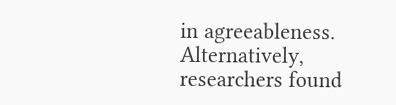in agreeableness. Alternatively, researchers found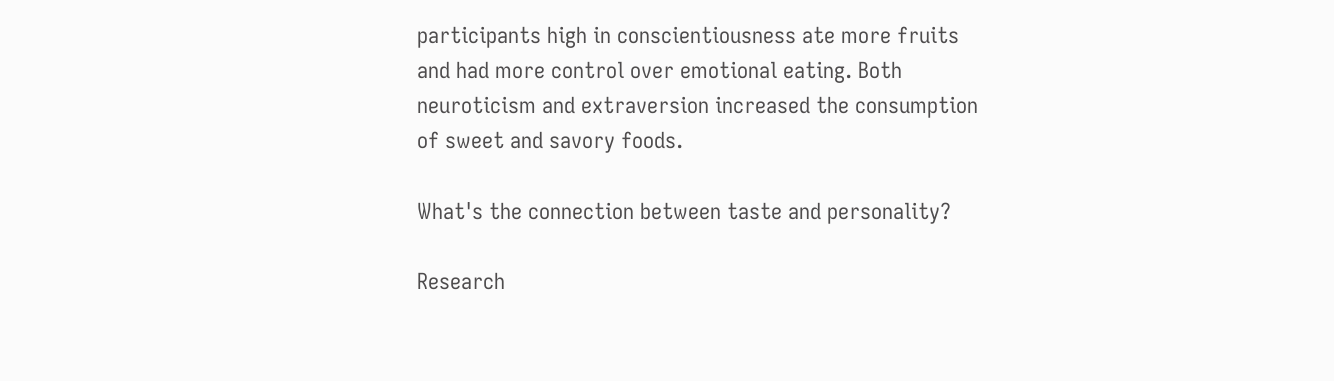participants high in conscientiousness ate more fruits and had more control over emotional eating. Both neuroticism and extraversion increased the consumption of sweet and savory foods.

What's the connection between taste and personality?

Research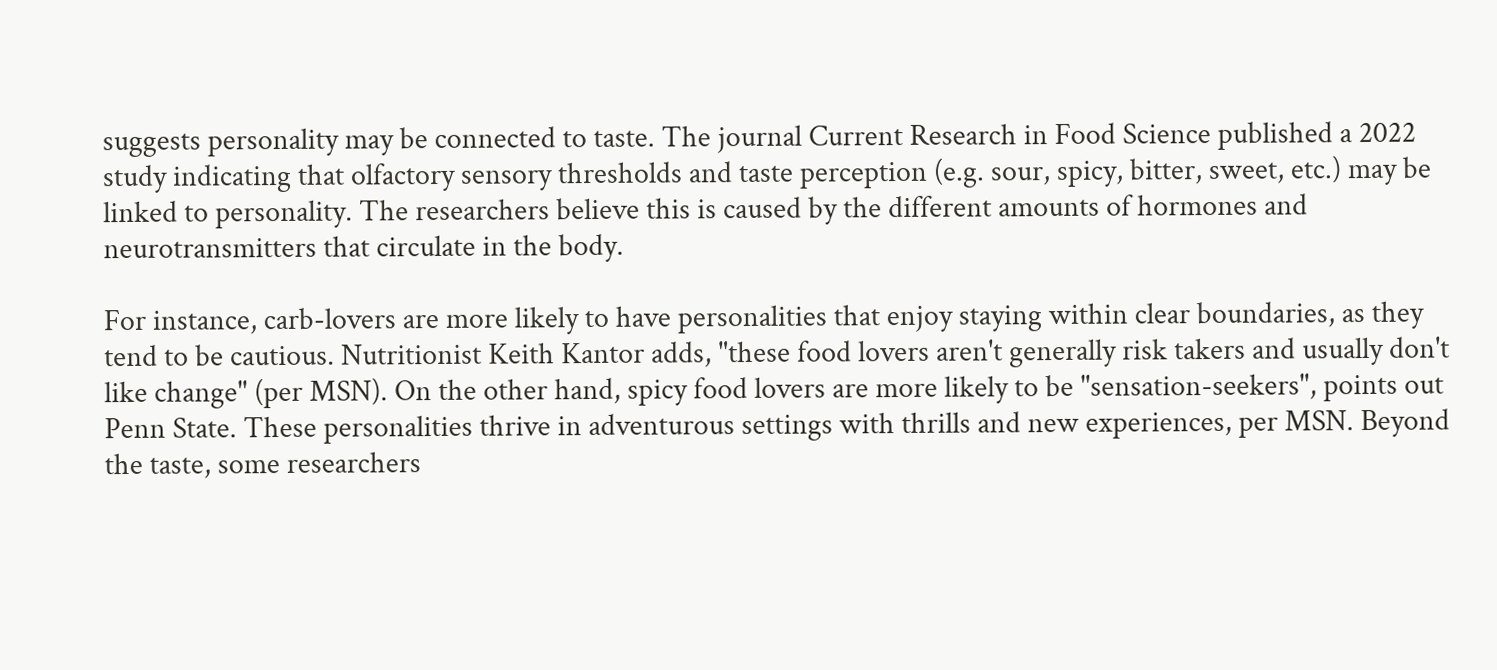suggests personality may be connected to taste. The journal Current Research in Food Science published a 2022 study indicating that olfactory sensory thresholds and taste perception (e.g. sour, spicy, bitter, sweet, etc.) may be linked to personality. The researchers believe this is caused by the different amounts of hormones and neurotransmitters that circulate in the body.

For instance, carb-lovers are more likely to have personalities that enjoy staying within clear boundaries, as they tend to be cautious. Nutritionist Keith Kantor adds, "these food lovers aren't generally risk takers and usually don't like change" (per MSN). On the other hand, spicy food lovers are more likely to be "sensation-seekers", points out Penn State. These personalities thrive in adventurous settings with thrills and new experiences, per MSN. Beyond the taste, some researchers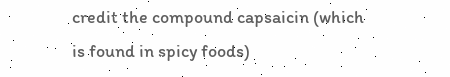credit the compound capsaicin (which is found in spicy foods)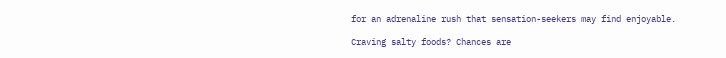for an adrenaline rush that sensation-seekers may find enjoyable.

Craving salty foods? Chances are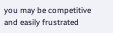you may be competitive and easily frustrated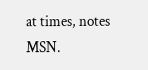at times, notes MSN.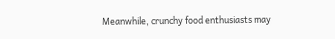Meanwhile, crunchy food enthusiasts may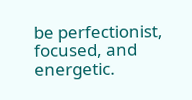be perfectionist, focused, and energetic.